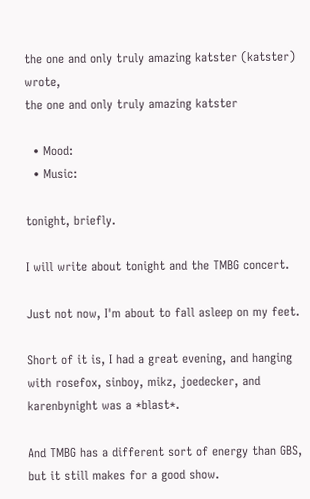the one and only truly amazing katster (katster) wrote,
the one and only truly amazing katster

  • Mood:
  • Music:

tonight, briefly.

I will write about tonight and the TMBG concert.

Just not now, I'm about to fall asleep on my feet.

Short of it is, I had a great evening, and hanging with rosefox, sinboy, mikz, joedecker, and karenbynight was a *blast*.

And TMBG has a different sort of energy than GBS, but it still makes for a good show.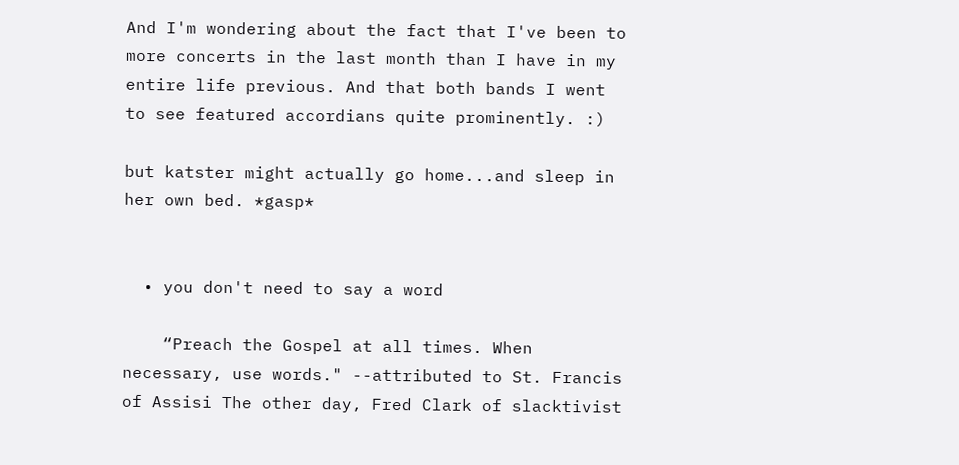And I'm wondering about the fact that I've been to more concerts in the last month than I have in my entire life previous. And that both bands I went to see featured accordians quite prominently. :)

but katster might actually go home...and sleep in her own bed. *gasp*


  • you don't need to say a word

    “Preach the Gospel at all times. When necessary, use words." --attributed to St. Francis of Assisi The other day, Fred Clark of slacktivist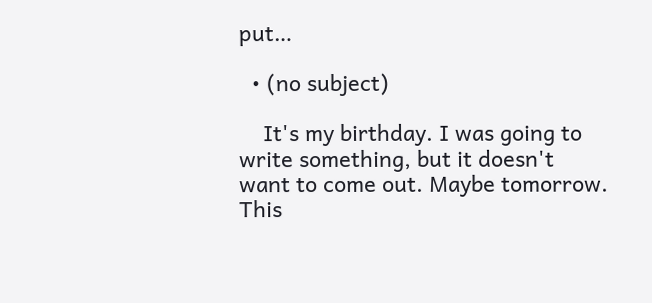put…

  • (no subject)

    It's my birthday. I was going to write something, but it doesn't want to come out. Maybe tomorrow. This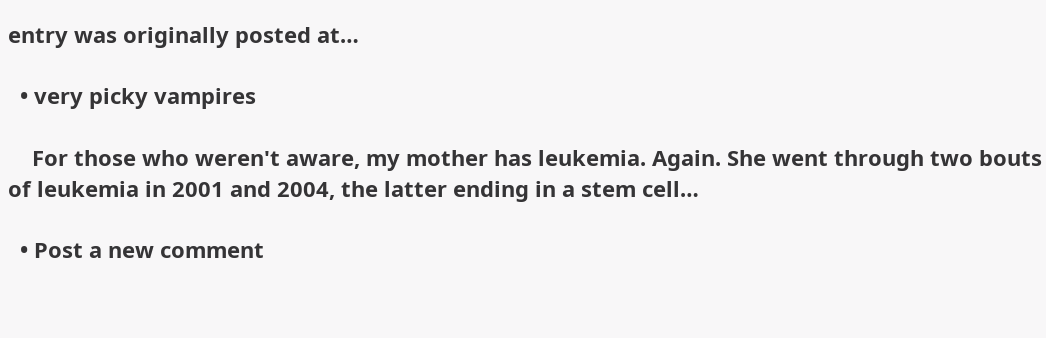entry was originally posted at…

  • very picky vampires

    For those who weren't aware, my mother has leukemia. Again. She went through two bouts of leukemia in 2001 and 2004, the latter ending in a stem cell…

  • Post a new comment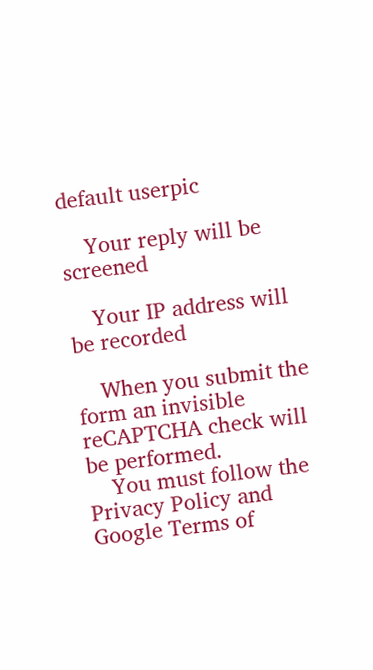default userpic

    Your reply will be screened

    Your IP address will be recorded

    When you submit the form an invisible reCAPTCHA check will be performed.
    You must follow the Privacy Policy and Google Terms of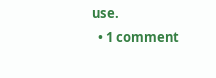use.
  • 1 comment